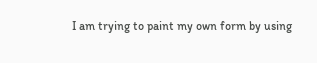I am trying to paint my own form by using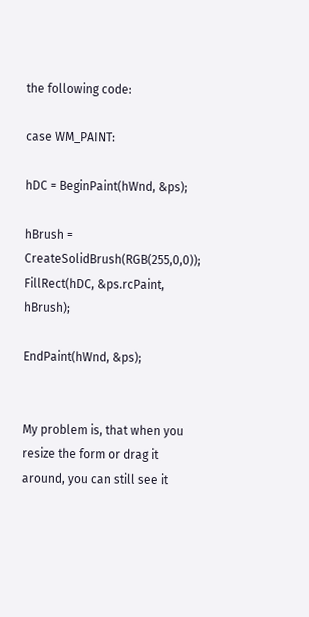the following code:

case WM_PAINT:

hDC = BeginPaint(hWnd, &ps);

hBrush = CreateSolidBrush(RGB(255,0,0));
FillRect(hDC, &ps.rcPaint, hBrush);

EndPaint(hWnd, &ps);


My problem is, that when you resize the form or drag it around, you can still see it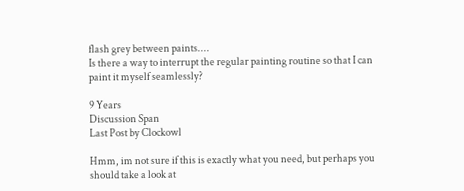flash grey between paints....
Is there a way to interrupt the regular painting routine so that I can paint it myself seamlessly?

9 Years
Discussion Span
Last Post by Clockowl

Hmm, im not sure if this is exactly what you need, but perhaps you should take a look at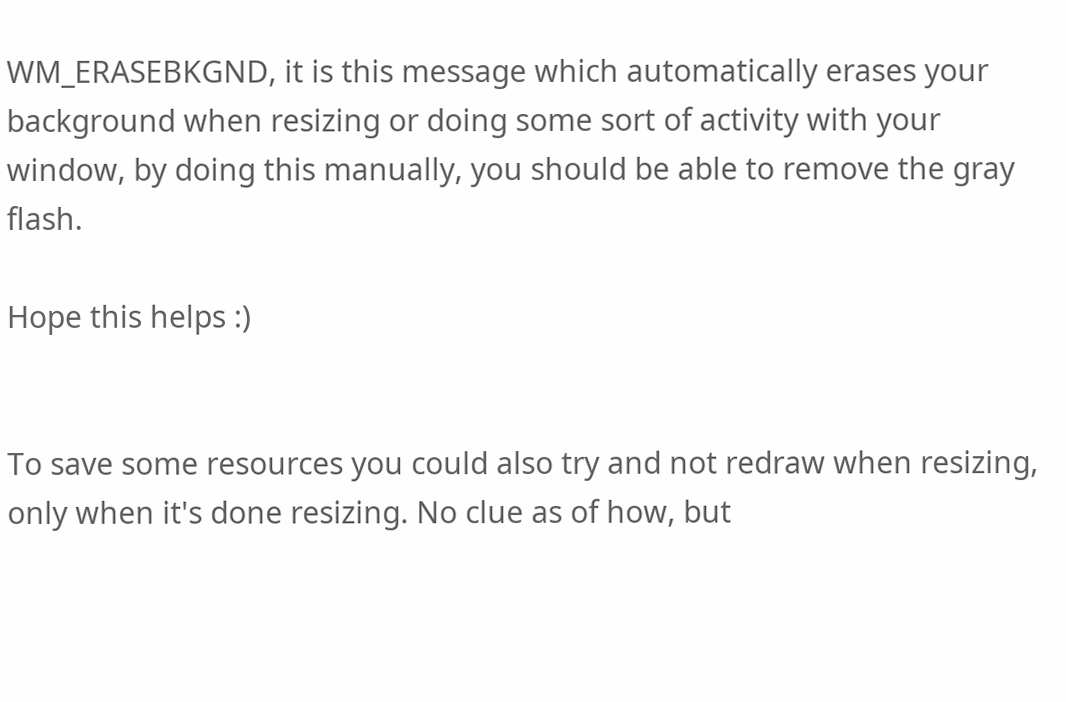WM_ERASEBKGND, it is this message which automatically erases your background when resizing or doing some sort of activity with your window, by doing this manually, you should be able to remove the gray flash.

Hope this helps :)


To save some resources you could also try and not redraw when resizing, only when it's done resizing. No clue as of how, but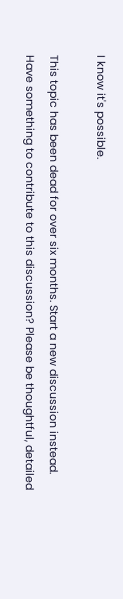I know it's possible.

This topic has been dead for over six months. Start a new discussion instead.
Have something to contribute to this discussion? Please be thoughtful, detailed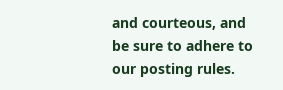and courteous, and be sure to adhere to our posting rules.